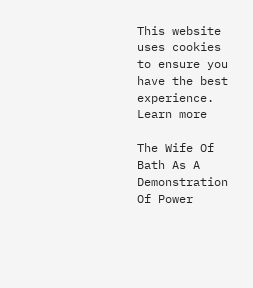This website uses cookies to ensure you have the best experience. Learn more

The Wife Of Bath As A Demonstration Of Power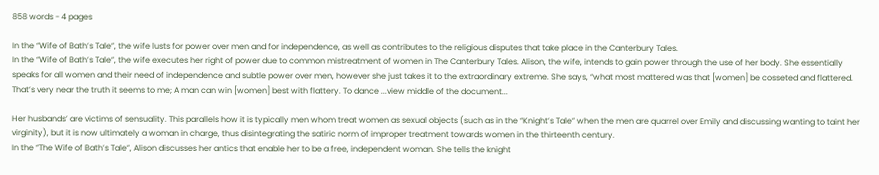858 words - 4 pages

In the “Wife of Bath’s Tale”, the wife lusts for power over men and for independence, as well as contributes to the religious disputes that take place in the Canterbury Tales.
In the “Wife of Bath’s Tale”, the wife executes her right of power due to common mistreatment of women in The Canterbury Tales. Alison, the wife, intends to gain power through the use of her body. She essentially speaks for all women and their need of independence and subtle power over men, however she just takes it to the extraordinary extreme. She says, “what most mattered was that [women] be cosseted and flattered. That’s very near the truth it seems to me; A man can win [women] best with flattery. To dance ...view middle of the document...

Her husbands’ are victims of sensuality. This parallels how it is typically men whom treat women as sexual objects (such as in the “Knight’s Tale” when the men are quarrel over Emily and discussing wanting to taint her virginity), but it is now ultimately a woman in charge, thus disintegrating the satiric norm of improper treatment towards women in the thirteenth century.
In the “The Wife of Bath’s Tale”, Alison discusses her antics that enable her to be a free, independent woman. She tells the knight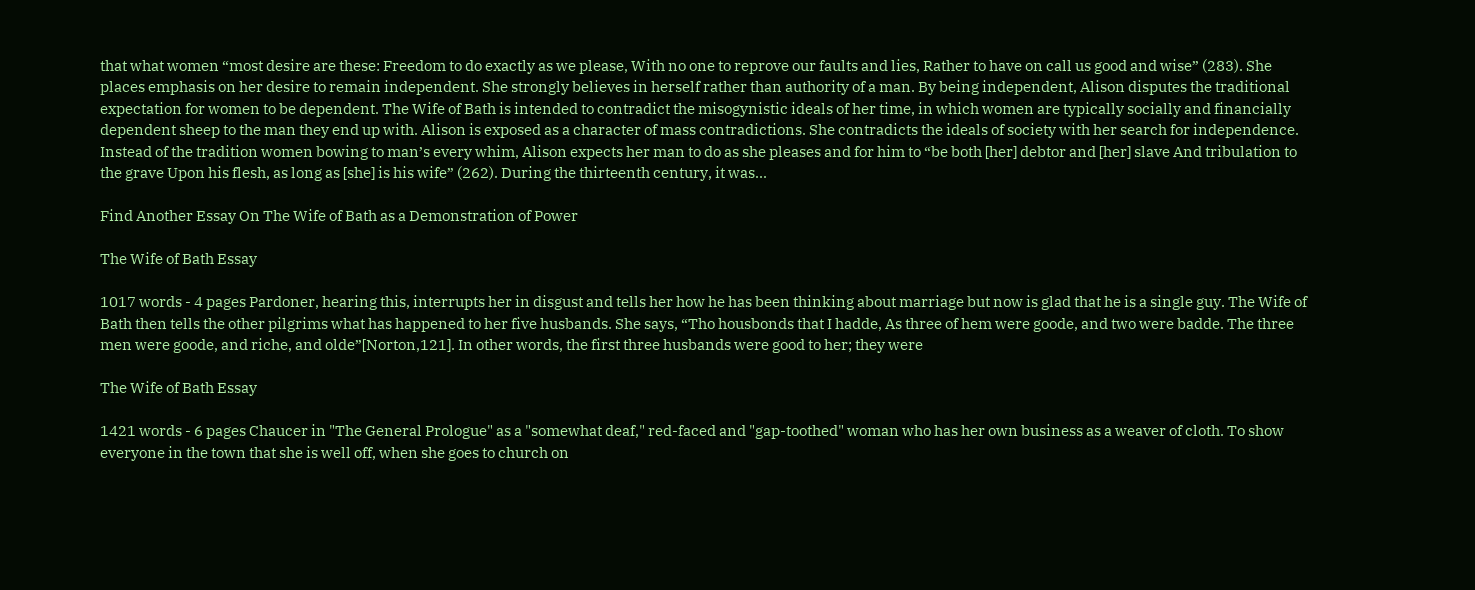that what women “most desire are these: Freedom to do exactly as we please, With no one to reprove our faults and lies, Rather to have on call us good and wise” (283). She places emphasis on her desire to remain independent. She strongly believes in herself rather than authority of a man. By being independent, Alison disputes the traditional expectation for women to be dependent. The Wife of Bath is intended to contradict the misogynistic ideals of her time, in which women are typically socially and financially dependent sheep to the man they end up with. Alison is exposed as a character of mass contradictions. She contradicts the ideals of society with her search for independence. Instead of the tradition women bowing to man’s every whim, Alison expects her man to do as she pleases and for him to “be both [her] debtor and [her] slave And tribulation to the grave Upon his flesh, as long as [she] is his wife” (262). During the thirteenth century, it was...

Find Another Essay On The Wife of Bath as a Demonstration of Power

The Wife of Bath Essay

1017 words - 4 pages Pardoner, hearing this, interrupts her in disgust and tells her how he has been thinking about marriage but now is glad that he is a single guy. The Wife of Bath then tells the other pilgrims what has happened to her five husbands. She says, “Tho housbonds that I hadde, As three of hem were goode, and two were badde. The three men were goode, and riche, and olde”[Norton,121]. In other words, the first three husbands were good to her; they were

The Wife of Bath Essay

1421 words - 6 pages Chaucer in "The General Prologue" as a "somewhat deaf," red-faced and "gap-toothed" woman who has her own business as a weaver of cloth. To show everyone in the town that she is well off, when she goes to church on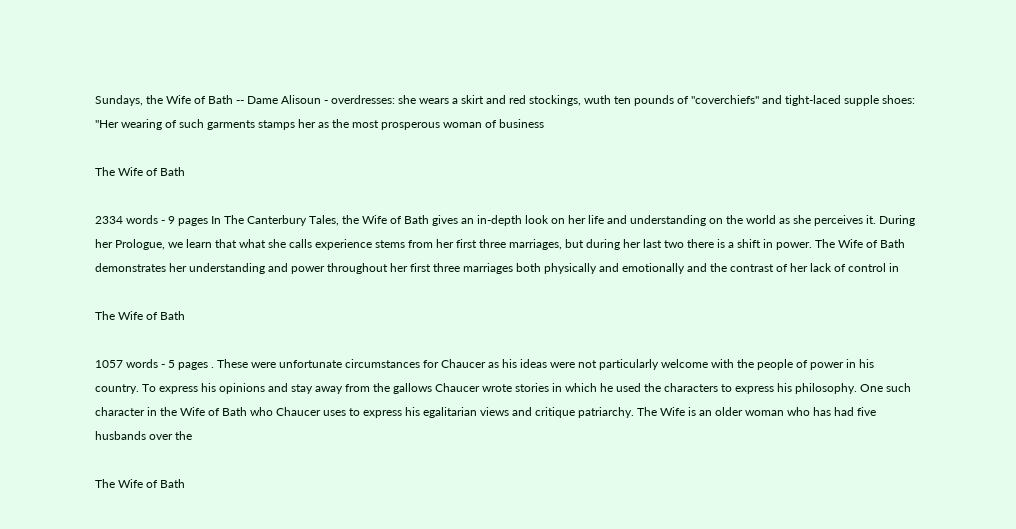Sundays, the Wife of Bath -- Dame Alisoun - overdresses: she wears a skirt and red stockings, wuth ten pounds of "coverchiefs" and tight-laced supple shoes: "Her wearing of such garments stamps her as the most prosperous woman of business

The Wife of Bath

2334 words - 9 pages In The Canterbury Tales, the Wife of Bath gives an in-depth look on her life and understanding on the world as she perceives it. During her Prologue, we learn that what she calls experience stems from her first three marriages, but during her last two there is a shift in power. The Wife of Bath demonstrates her understanding and power throughout her first three marriages both physically and emotionally and the contrast of her lack of control in

The Wife of Bath

1057 words - 5 pages . These were unfortunate circumstances for Chaucer as his ideas were not particularly welcome with the people of power in his country. To express his opinions and stay away from the gallows Chaucer wrote stories in which he used the characters to express his philosophy. One such character in the Wife of Bath who Chaucer uses to express his egalitarian views and critique patriarchy. The Wife is an older woman who has had five husbands over the

The Wife of Bath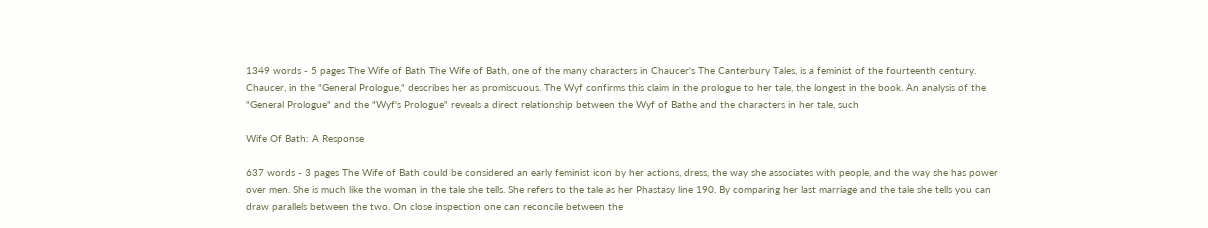1349 words - 5 pages The Wife of Bath The Wife of Bath, one of the many characters in Chaucer's The Canterbury Tales, is a feminist of the fourteenth century. Chaucer, in the "General Prologue," describes her as promiscuous. The Wyf confirms this claim in the prologue to her tale, the longest in the book. An analysis of the "General Prologue" and the "Wyf's Prologue" reveals a direct relationship between the Wyf of Bathe and the characters in her tale, such

Wife Of Bath: A Response

637 words - 3 pages The Wife of Bath could be considered an early feminist icon by her actions, dress, the way she associates with people, and the way she has power over men. She is much like the woman in the tale she tells. She refers to the tale as her Phastasy line 190. By comparing her last marriage and the tale she tells you can draw parallels between the two. On close inspection one can reconcile between the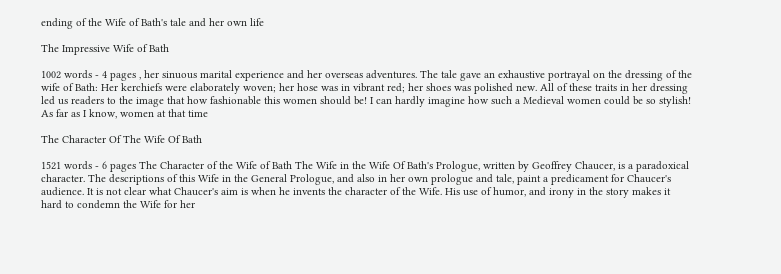ending of the Wife of Bath's tale and her own life

The Impressive Wife of Bath

1002 words - 4 pages , her sinuous marital experience and her overseas adventures. The tale gave an exhaustive portrayal on the dressing of the wife of Bath: Her kerchiefs were elaborately woven; her hose was in vibrant red; her shoes was polished new. All of these traits in her dressing led us readers to the image that how fashionable this women should be! I can hardly imagine how such a Medieval women could be so stylish! As far as I know, women at that time

The Character Of The Wife Of Bath

1521 words - 6 pages The Character of the Wife of Bath The Wife in the Wife Of Bath's Prologue, written by Geoffrey Chaucer, is a paradoxical character. The descriptions of this Wife in the General Prologue, and also in her own prologue and tale, paint a predicament for Chaucer's audience. It is not clear what Chaucer's aim is when he invents the character of the Wife. His use of humor, and irony in the story makes it hard to condemn the Wife for her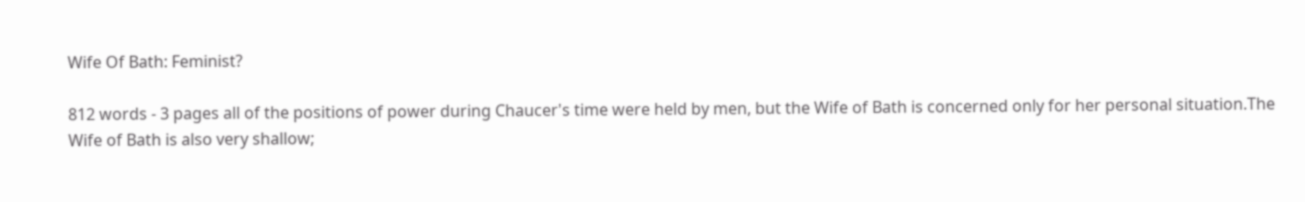Wife Of Bath: Feminist?

812 words - 3 pages all of the positions of power during Chaucer's time were held by men, but the Wife of Bath is concerned only for her personal situation.The Wife of Bath is also very shallow;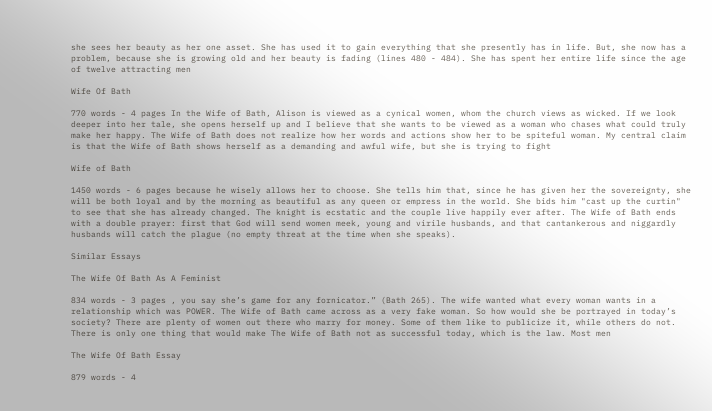she sees her beauty as her one asset. She has used it to gain everything that she presently has in life. But, she now has a problem, because she is growing old and her beauty is fading (lines 480 - 484). She has spent her entire life since the age of twelve attracting men

Wife Of Bath

770 words - 4 pages In the Wife of Bath, Alison is viewed as a cynical women, whom the church views as wicked. If we look deeper into her tale, she opens herself up and I believe that she wants to be viewed as a woman who chases what could truly make her happy. The Wife of Bath does not realize how her words and actions show her to be spiteful woman. My central claim is that the Wife of Bath shows herself as a demanding and awful wife, but she is trying to fight

Wife of Bath

1450 words - 6 pages because he wisely allows her to choose. She tells him that, since he has given her the sovereignty, she will be both loyal and by the morning as beautiful as any queen or empress in the world. She bids him "cast up the curtin" to see that she has already changed. The knight is ecstatic and the couple live happily ever after. The Wife of Bath ends with a double prayer: first that God will send women meek, young and virile husbands, and that cantankerous and niggardly husbands will catch the plague (no empty threat at the time when she speaks).

Similar Essays

The Wife Of Bath As A Feminist

834 words - 3 pages , you say she’s game for any fornicator.” (Bath 265). The wife wanted what every woman wants in a relationship which was POWER. The Wife of Bath came across as a very fake woman. So how would she be portrayed in today’s society? There are plenty of women out there who marry for money. Some of them like to publicize it, while others do not. There is only one thing that would make The Wife of Bath not as successful today, which is the law. Most men

The Wife Of Bath Essay

879 words - 4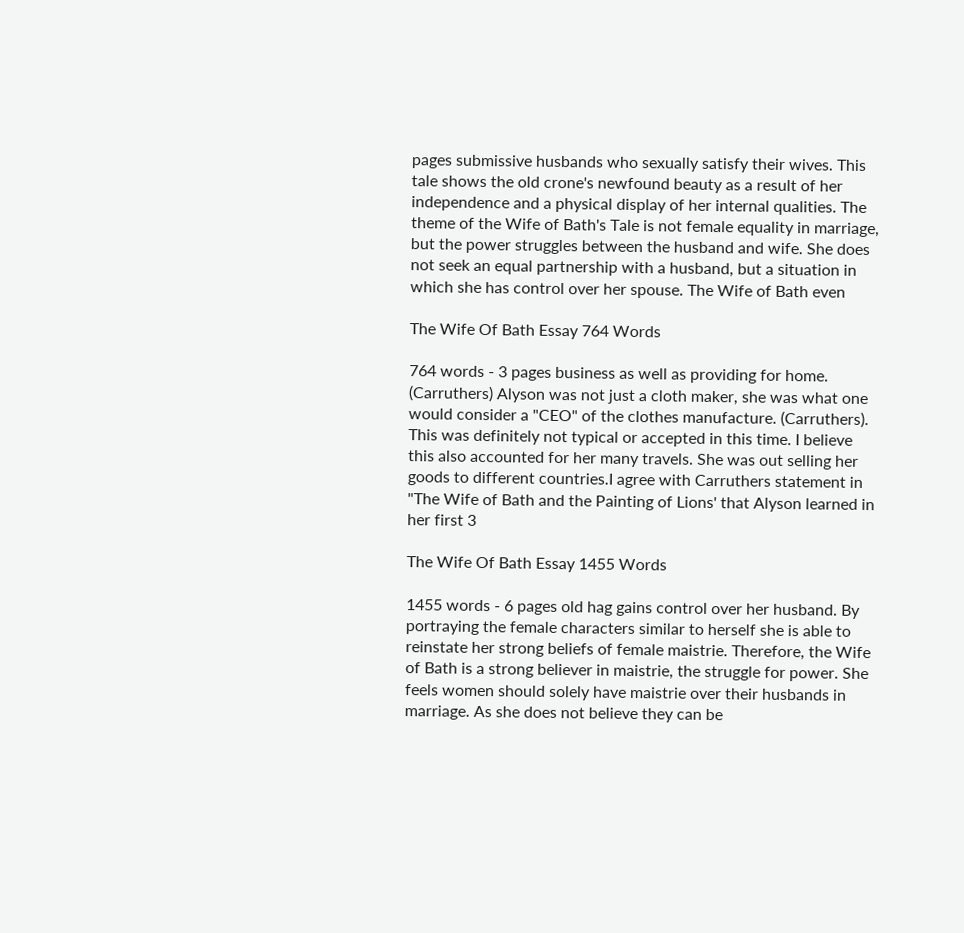pages submissive husbands who sexually satisfy their wives. This tale shows the old crone's newfound beauty as a result of her independence and a physical display of her internal qualities. The theme of the Wife of Bath's Tale is not female equality in marriage, but the power struggles between the husband and wife. She does not seek an equal partnership with a husband, but a situation in which she has control over her spouse. The Wife of Bath even

The Wife Of Bath Essay 764 Words

764 words - 3 pages business as well as providing for home. (Carruthers) Alyson was not just a cloth maker, she was what one would consider a "CEO" of the clothes manufacture. (Carruthers). This was definitely not typical or accepted in this time. I believe this also accounted for her many travels. She was out selling her goods to different countries.I agree with Carruthers statement in "The Wife of Bath and the Painting of Lions' that Alyson learned in her first 3

The Wife Of Bath Essay 1455 Words

1455 words - 6 pages old hag gains control over her husband. By portraying the female characters similar to herself she is able to reinstate her strong beliefs of female maistrie. Therefore, the Wife of Bath is a strong believer in maistrie, the struggle for power. She feels women should solely have maistrie over their husbands in marriage. As she does not believe they can be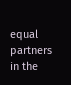equal partners in the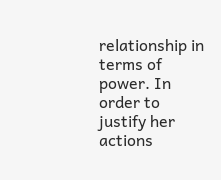relationship in terms of power. In order to justify her actions